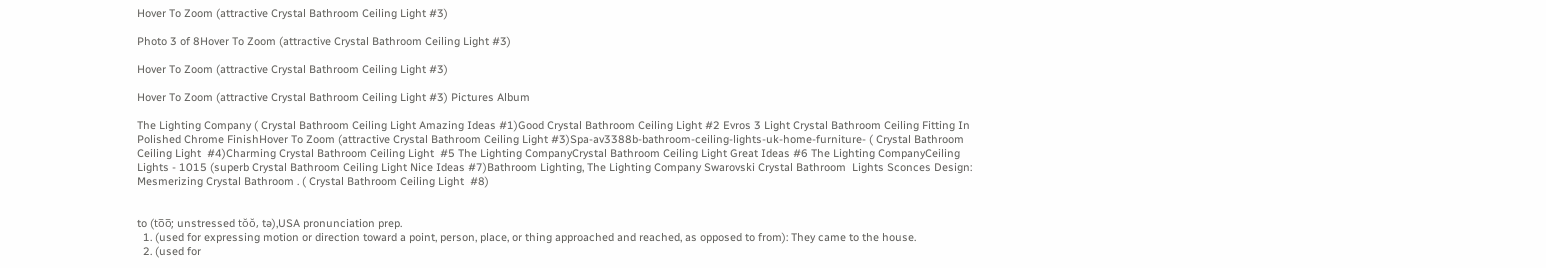Hover To Zoom (attractive Crystal Bathroom Ceiling Light #3)

Photo 3 of 8Hover To Zoom (attractive Crystal Bathroom Ceiling Light #3)

Hover To Zoom (attractive Crystal Bathroom Ceiling Light #3)

Hover To Zoom (attractive Crystal Bathroom Ceiling Light #3) Pictures Album

The Lighting Company ( Crystal Bathroom Ceiling Light Amazing Ideas #1)Good Crystal Bathroom Ceiling Light #2 Evros 3 Light Crystal Bathroom Ceiling Fitting In Polished Chrome FinishHover To Zoom (attractive Crystal Bathroom Ceiling Light #3)Spa-av3388b-bathroom-ceiling-lights-uk-home-furniture- ( Crystal Bathroom Ceiling Light  #4)Charming Crystal Bathroom Ceiling Light  #5 The Lighting CompanyCrystal Bathroom Ceiling Light Great Ideas #6 The Lighting CompanyCeiling Lights - 1015 (superb Crystal Bathroom Ceiling Light Nice Ideas #7)Bathroom Lighting, The Lighting Company Swarovski Crystal Bathroom  Lights Sconces Design: Mesmerizing Crystal Bathroom . ( Crystal Bathroom Ceiling Light  #8)


to (to̅o̅; unstressed tŏŏ, tə),USA pronunciation prep.
  1. (used for expressing motion or direction toward a point, person, place, or thing approached and reached, as opposed to from): They came to the house.
  2. (used for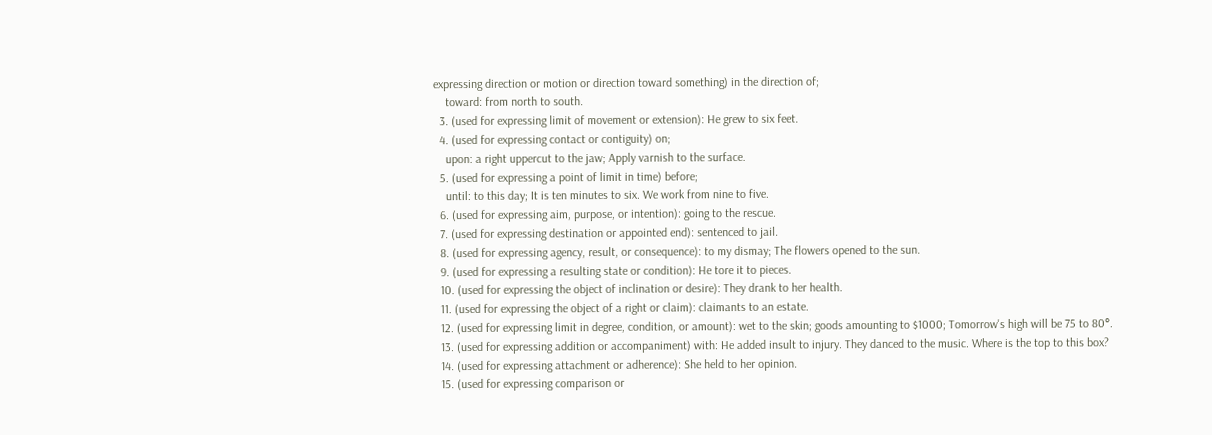expressing direction or motion or direction toward something) in the direction of;
    toward: from north to south.
  3. (used for expressing limit of movement or extension): He grew to six feet.
  4. (used for expressing contact or contiguity) on;
    upon: a right uppercut to the jaw; Apply varnish to the surface.
  5. (used for expressing a point of limit in time) before;
    until: to this day; It is ten minutes to six. We work from nine to five.
  6. (used for expressing aim, purpose, or intention): going to the rescue.
  7. (used for expressing destination or appointed end): sentenced to jail.
  8. (used for expressing agency, result, or consequence): to my dismay; The flowers opened to the sun.
  9. (used for expressing a resulting state or condition): He tore it to pieces.
  10. (used for expressing the object of inclination or desire): They drank to her health.
  11. (used for expressing the object of a right or claim): claimants to an estate.
  12. (used for expressing limit in degree, condition, or amount): wet to the skin; goods amounting to $1000; Tomorrow's high will be 75 to 80°.
  13. (used for expressing addition or accompaniment) with: He added insult to injury. They danced to the music. Where is the top to this box?
  14. (used for expressing attachment or adherence): She held to her opinion.
  15. (used for expressing comparison or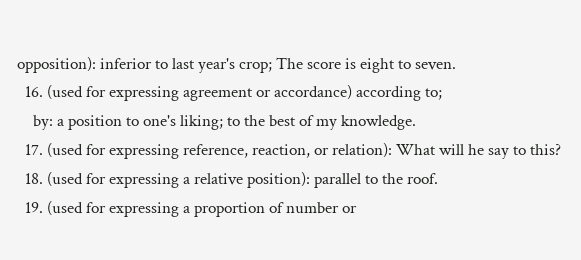opposition): inferior to last year's crop; The score is eight to seven.
  16. (used for expressing agreement or accordance) according to;
    by: a position to one's liking; to the best of my knowledge.
  17. (used for expressing reference, reaction, or relation): What will he say to this?
  18. (used for expressing a relative position): parallel to the roof.
  19. (used for expressing a proportion of number or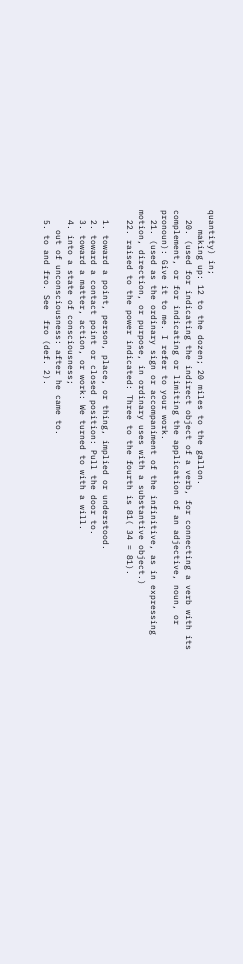quantity) in;
    making up: 12 to the dozen; 20 miles to the gallon.
  20. (used for indicating the indirect object of a verb, for connecting a verb with its complement, or for indicating or limiting the application of an adjective, noun, or pronoun): Give it to me. I refer to your work.
  21. (used as the ordinary sign or accompaniment of the infinitive, as in expressing motion, direction, or purpose, in ordinary uses with a substantive object.)
  22. raised to the power indicated: Three to the fourth is 81( 34 = 81).

  1. toward a point, person, place, or thing, implied or understood.
  2. toward a contact point or closed position: Pull the door to.
  3. toward a matter, action, or work: We turned to with a will.
  4. into a state of consciousness;
    out of unconsciousness: after he came to.
  5. to and fro. See  fro (def. 2).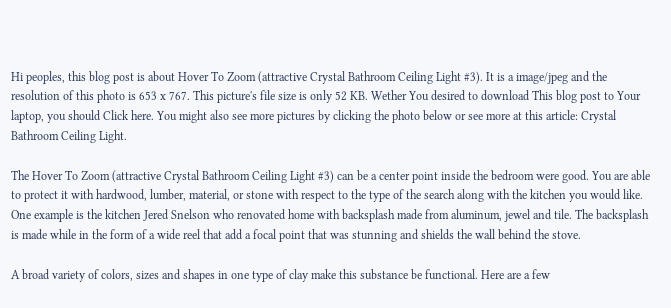Hi peoples, this blog post is about Hover To Zoom (attractive Crystal Bathroom Ceiling Light #3). It is a image/jpeg and the resolution of this photo is 653 x 767. This picture's file size is only 52 KB. Wether You desired to download This blog post to Your laptop, you should Click here. You might also see more pictures by clicking the photo below or see more at this article: Crystal Bathroom Ceiling Light.

The Hover To Zoom (attractive Crystal Bathroom Ceiling Light #3) can be a center point inside the bedroom were good. You are able to protect it with hardwood, lumber, material, or stone with respect to the type of the search along with the kitchen you would like. One example is the kitchen Jered Snelson who renovated home with backsplash made from aluminum, jewel and tile. The backsplash is made while in the form of a wide reel that add a focal point that was stunning and shields the wall behind the stove.

A broad variety of colors, sizes and shapes in one type of clay make this substance be functional. Here are a few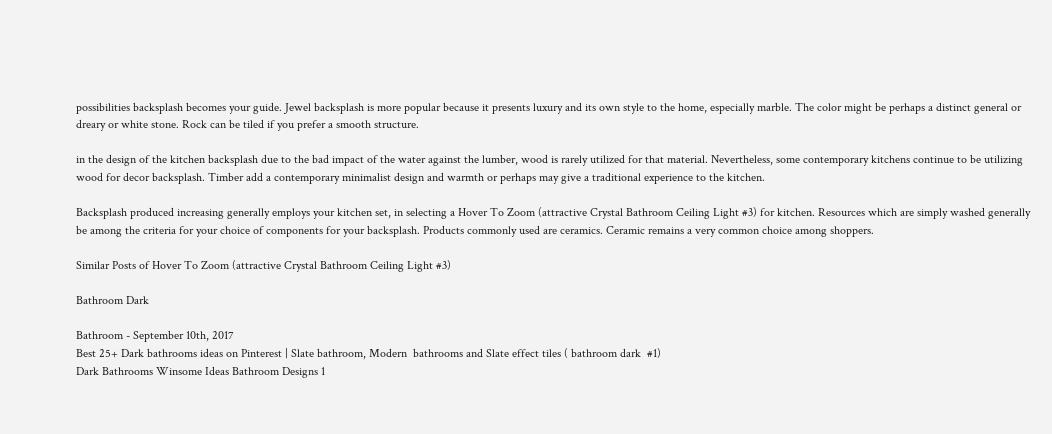possibilities backsplash becomes your guide. Jewel backsplash is more popular because it presents luxury and its own style to the home, especially marble. The color might be perhaps a distinct general or dreary or white stone. Rock can be tiled if you prefer a smooth structure.

in the design of the kitchen backsplash due to the bad impact of the water against the lumber, wood is rarely utilized for that material. Nevertheless, some contemporary kitchens continue to be utilizing wood for decor backsplash. Timber add a contemporary minimalist design and warmth or perhaps may give a traditional experience to the kitchen.

Backsplash produced increasing generally employs your kitchen set, in selecting a Hover To Zoom (attractive Crystal Bathroom Ceiling Light #3) for kitchen. Resources which are simply washed generally be among the criteria for your choice of components for your backsplash. Products commonly used are ceramics. Ceramic remains a very common choice among shoppers.

Similar Posts of Hover To Zoom (attractive Crystal Bathroom Ceiling Light #3)

Bathroom Dark

Bathroom - September 10th, 2017
Best 25+ Dark bathrooms ideas on Pinterest | Slate bathroom, Modern  bathrooms and Slate effect tiles ( bathroom dark  #1)
Dark Bathrooms Winsome Ideas Bathroom Designs 1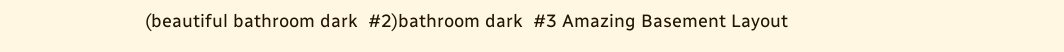(beautiful bathroom dark  #2)bathroom dark  #3 Amazing Basement Layout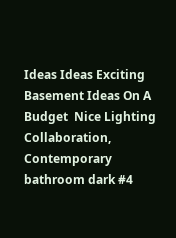Ideas Ideas Exciting Basement Ideas On A Budget  Nice Lighting Collaboration, Contemporary bathroom dark #4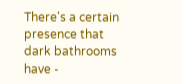There's a certain presence that dark bathrooms have -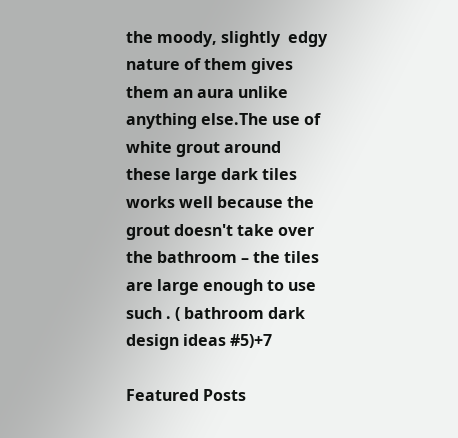the moody, slightly  edgy nature of them gives them an aura unlike anything else.The use of white grout around these large dark tiles works well because the  grout doesn't take over the bathroom – the tiles are large enough to use  such . ( bathroom dark design ideas #5)+7

Featured Posts